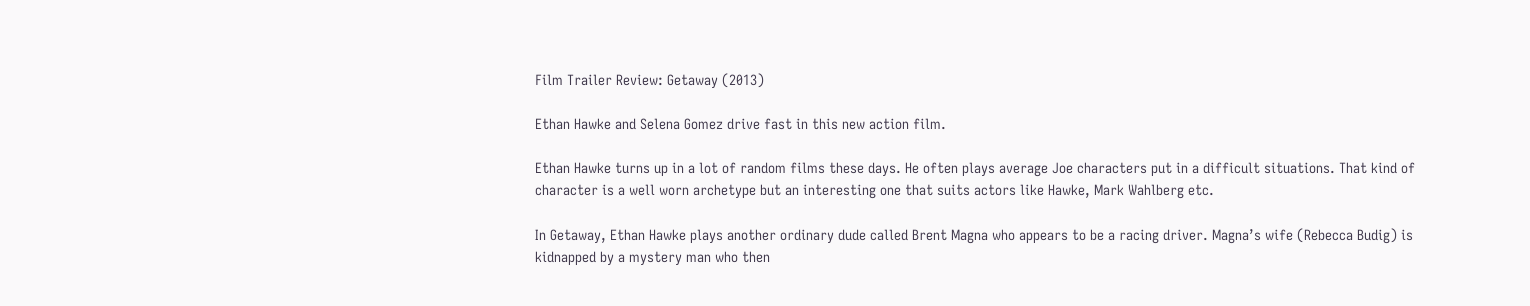Film Trailer Review: Getaway (2013)

Ethan Hawke and Selena Gomez drive fast in this new action film.

Ethan Hawke turns up in a lot of random films these days. He often plays average Joe characters put in a difficult situations. That kind of character is a well worn archetype but an interesting one that suits actors like Hawke, Mark Wahlberg etc.

In Getaway, Ethan Hawke plays another ordinary dude called Brent Magna who appears to be a racing driver. Magna’s wife (Rebecca Budig) is kidnapped by a mystery man who then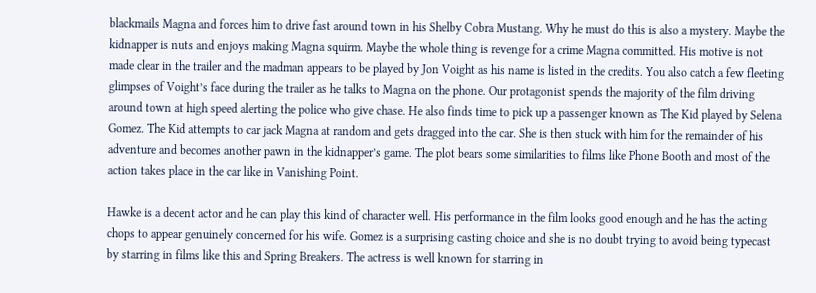blackmails Magna and forces him to drive fast around town in his Shelby Cobra Mustang. Why he must do this is also a mystery. Maybe the kidnapper is nuts and enjoys making Magna squirm. Maybe the whole thing is revenge for a crime Magna committed. His motive is not made clear in the trailer and the madman appears to be played by Jon Voight as his name is listed in the credits. You also catch a few fleeting glimpses of Voight’s face during the trailer as he talks to Magna on the phone. Our protagonist spends the majority of the film driving around town at high speed alerting the police who give chase. He also finds time to pick up a passenger known as The Kid played by Selena Gomez. The Kid attempts to car jack Magna at random and gets dragged into the car. She is then stuck with him for the remainder of his adventure and becomes another pawn in the kidnapper’s game. The plot bears some similarities to films like Phone Booth and most of the action takes place in the car like in Vanishing Point.

Hawke is a decent actor and he can play this kind of character well. His performance in the film looks good enough and he has the acting chops to appear genuinely concerned for his wife. Gomez is a surprising casting choice and she is no doubt trying to avoid being typecast by starring in films like this and Spring Breakers. The actress is well known for starring in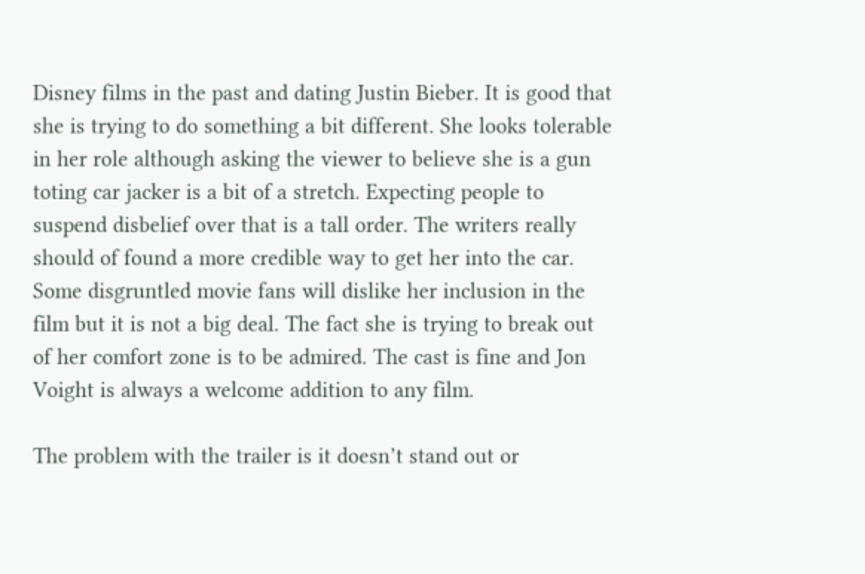Disney films in the past and dating Justin Bieber. It is good that she is trying to do something a bit different. She looks tolerable in her role although asking the viewer to believe she is a gun toting car jacker is a bit of a stretch. Expecting people to suspend disbelief over that is a tall order. The writers really should of found a more credible way to get her into the car. Some disgruntled movie fans will dislike her inclusion in the film but it is not a big deal. The fact she is trying to break out of her comfort zone is to be admired. The cast is fine and Jon Voight is always a welcome addition to any film.

The problem with the trailer is it doesn’t stand out or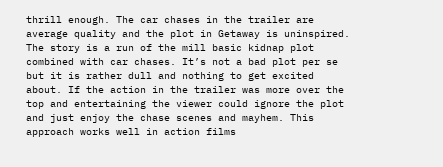thrill enough. The car chases in the trailer are average quality and the plot in Getaway is uninspired. The story is a run of the mill basic kidnap plot combined with car chases. It’s not a bad plot per se but it is rather dull and nothing to get excited about. If the action in the trailer was more over the top and entertaining the viewer could ignore the plot and just enjoy the chase scenes and mayhem. This approach works well in action films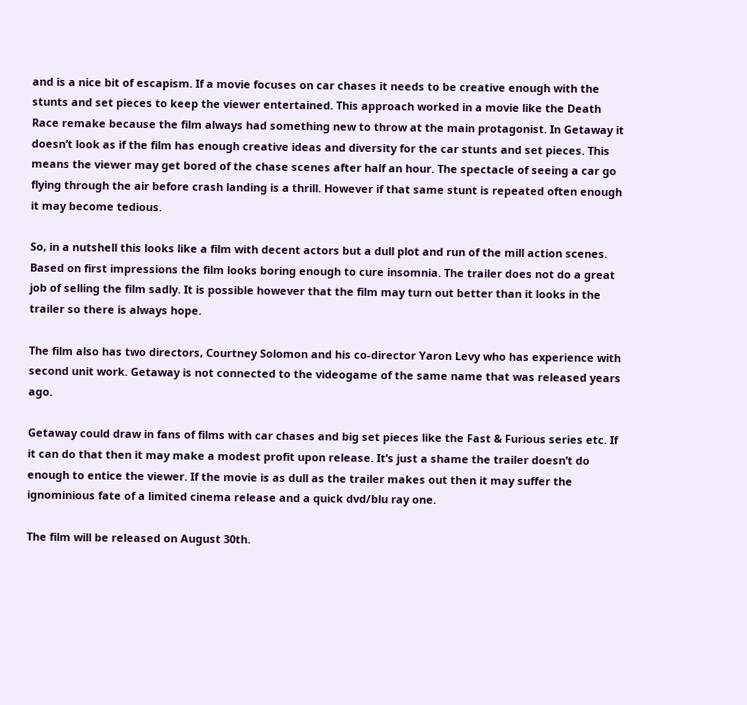and is a nice bit of escapism. If a movie focuses on car chases it needs to be creative enough with the stunts and set pieces to keep the viewer entertained. This approach worked in a movie like the Death Race remake because the film always had something new to throw at the main protagonist. In Getaway it doesn’t look as if the film has enough creative ideas and diversity for the car stunts and set pieces. This means the viewer may get bored of the chase scenes after half an hour. The spectacle of seeing a car go flying through the air before crash landing is a thrill. However if that same stunt is repeated often enough it may become tedious.

So, in a nutshell this looks like a film with decent actors but a dull plot and run of the mill action scenes. Based on first impressions the film looks boring enough to cure insomnia. The trailer does not do a great job of selling the film sadly. It is possible however that the film may turn out better than it looks in the trailer so there is always hope.

The film also has two directors, Courtney Solomon and his co-director Yaron Levy who has experience with second unit work. Getaway is not connected to the videogame of the same name that was released years ago.

Getaway could draw in fans of films with car chases and big set pieces like the Fast & Furious series etc. If it can do that then it may make a modest profit upon release. It’s just a shame the trailer doesn’t do enough to entice the viewer. If the movie is as dull as the trailer makes out then it may suffer the ignominious fate of a limited cinema release and a quick dvd/blu ray one.

The film will be released on August 30th.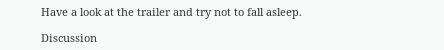Have a look at the trailer and try not to fall asleep.

Discussion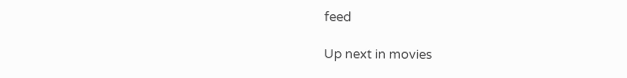feed

Up next in movies